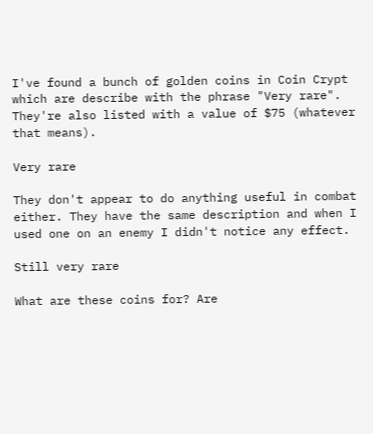I've found a bunch of golden coins in Coin Crypt which are describe with the phrase "Very rare". They're also listed with a value of $75 (whatever that means).

Very rare

They don't appear to do anything useful in combat either. They have the same description and when I used one on an enemy I didn't notice any effect.

Still very rare

What are these coins for? Are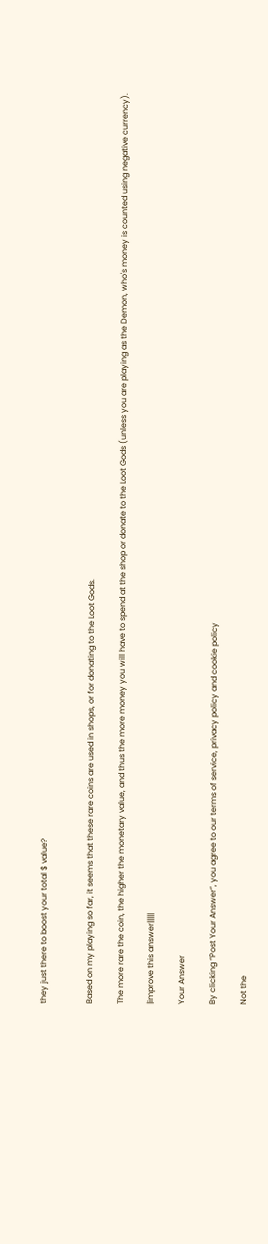they just there to boost your total $ value?


Based on my playing so far, it seems that these rare coins are used in shops, or for donating to the Loot Gods.

The more rare the coin, the higher the monetary value, and thus the more money you will have to spend at the shop or donate to the Loot Gods (unless you are playing as the Demon, who's money is counted using negative currency).

|improve this answer|||||

Your Answer

By clicking “Post Your Answer”, you agree to our terms of service, privacy policy and cookie policy

Not the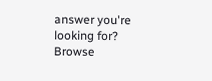answer you're looking for? Browse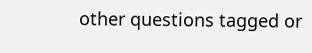other questions tagged or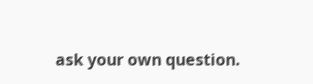ask your own question.